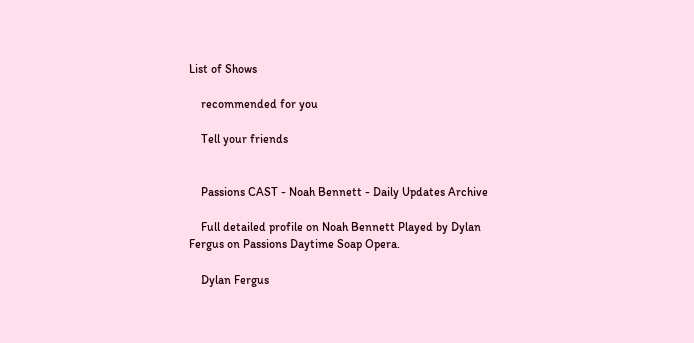List of Shows

    recommended for you

    Tell your friends


    Passions CAST - Noah Bennett - Daily Updates Archive

    Full detailed profile on Noah Bennett Played by Dylan Fergus on Passions Daytime Soap Opera.

    Dylan Fergus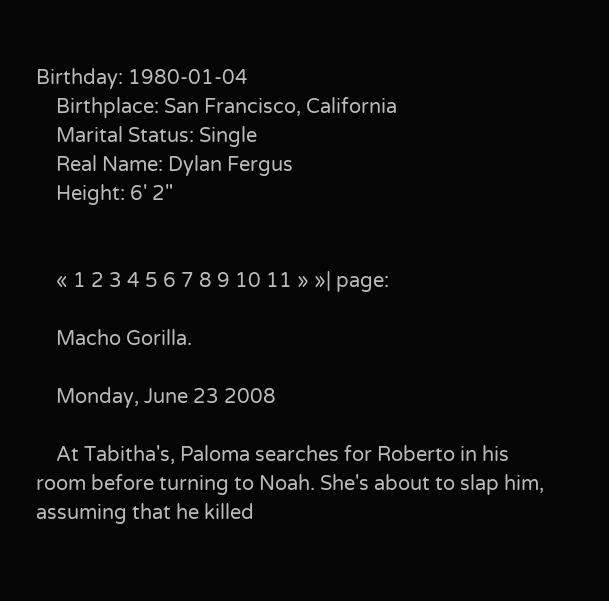Birthday: 1980-01-04
    Birthplace: San Francisco, California
    Marital Status: Single
    Real Name: Dylan Fergus
    Height: 6' 2"


    « 1 2 3 4 5 6 7 8 9 10 11 » »| page:

    Macho Gorilla.

    Monday, June 23 2008

    At Tabitha's, Paloma searches for Roberto in his room before turning to Noah. She's about to slap him, assuming that he killed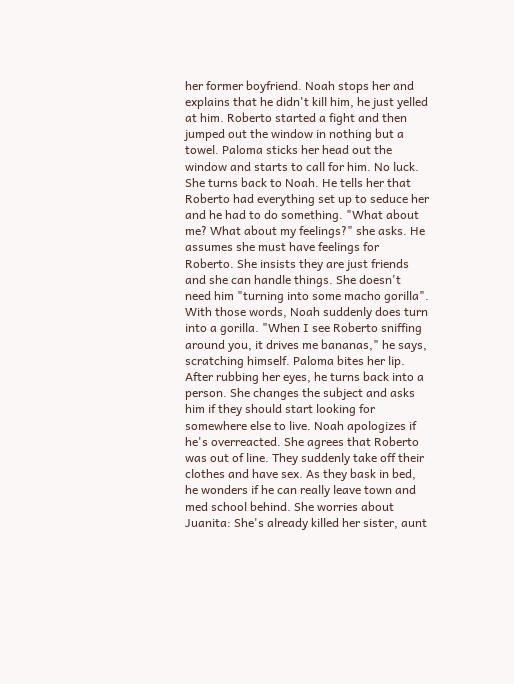her former boyfriend. Noah stops her and explains that he didn't kill him, he just yelled at him. Roberto started a fight and then jumped out the window in nothing but a towel. Paloma sticks her head out the window and starts to call for him. No luck. She turns back to Noah. He tells her that Roberto had everything set up to seduce her and he had to do something. "What about me? What about my feelings?" she asks. He assumes she must have feelings for Roberto. She insists they are just friends and she can handle things. She doesn't need him "turning into some macho gorilla". With those words, Noah suddenly does turn into a gorilla. "When I see Roberto sniffing around you, it drives me bananas," he says, scratching himself. Paloma bites her lip. After rubbing her eyes, he turns back into a person. She changes the subject and asks him if they should start looking for somewhere else to live. Noah apologizes if he's overreacted. She agrees that Roberto was out of line. They suddenly take off their clothes and have sex. As they bask in bed, he wonders if he can really leave town and med school behind. She worries about Juanita: She's already killed her sister, aunt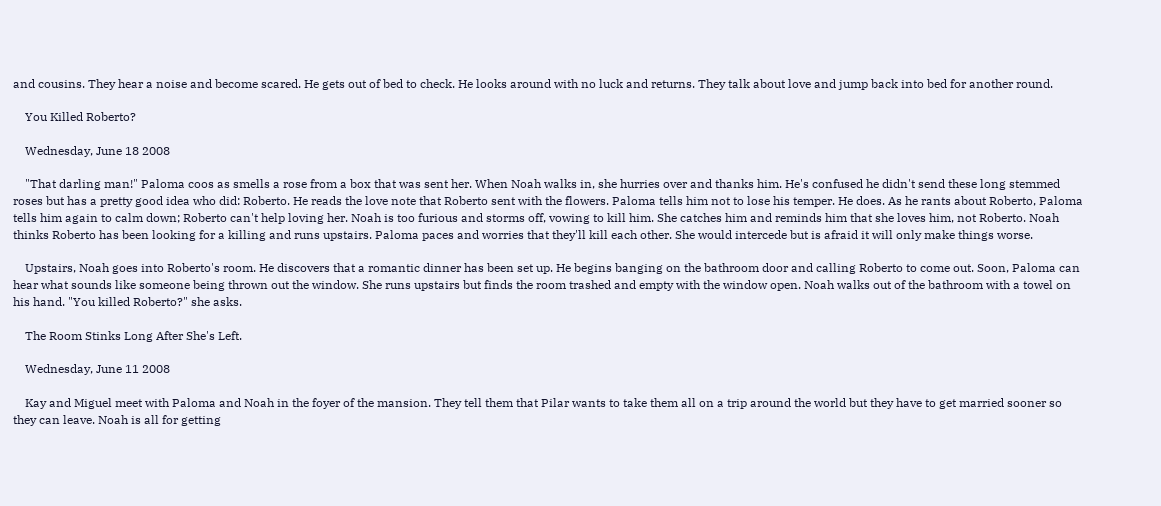and cousins. They hear a noise and become scared. He gets out of bed to check. He looks around with no luck and returns. They talk about love and jump back into bed for another round.

    You Killed Roberto?

    Wednesday, June 18 2008

    "That darling man!" Paloma coos as smells a rose from a box that was sent her. When Noah walks in, she hurries over and thanks him. He's confused he didn't send these long stemmed roses but has a pretty good idea who did: Roberto. He reads the love note that Roberto sent with the flowers. Paloma tells him not to lose his temper. He does. As he rants about Roberto, Paloma tells him again to calm down; Roberto can't help loving her. Noah is too furious and storms off, vowing to kill him. She catches him and reminds him that she loves him, not Roberto. Noah thinks Roberto has been looking for a killing and runs upstairs. Paloma paces and worries that they'll kill each other. She would intercede but is afraid it will only make things worse.

    Upstairs, Noah goes into Roberto's room. He discovers that a romantic dinner has been set up. He begins banging on the bathroom door and calling Roberto to come out. Soon, Paloma can hear what sounds like someone being thrown out the window. She runs upstairs but finds the room trashed and empty with the window open. Noah walks out of the bathroom with a towel on his hand. "You killed Roberto?" she asks.

    The Room Stinks Long After She's Left.

    Wednesday, June 11 2008

    Kay and Miguel meet with Paloma and Noah in the foyer of the mansion. They tell them that Pilar wants to take them all on a trip around the world but they have to get married sooner so they can leave. Noah is all for getting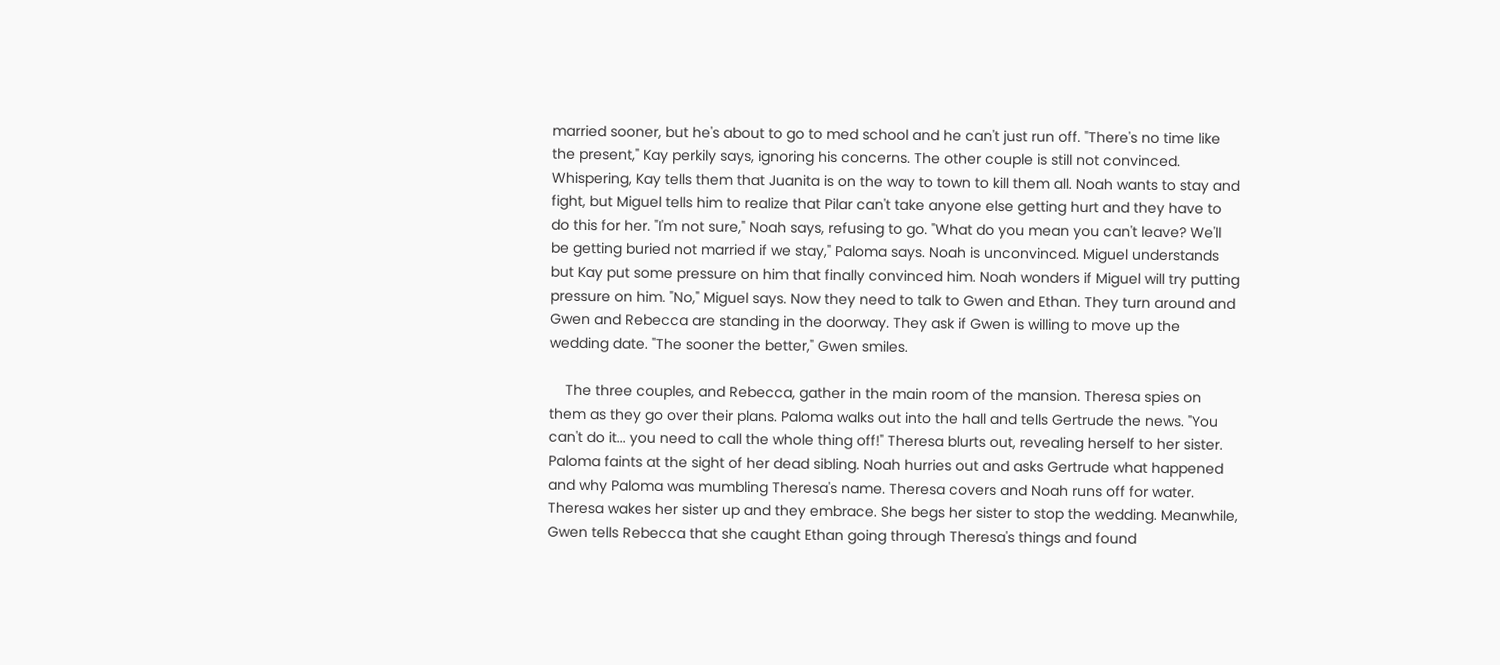married sooner, but he's about to go to med school and he can't just run off. "There's no time like the present," Kay perkily says, ignoring his concerns. The other couple is still not convinced. Whispering, Kay tells them that Juanita is on the way to town to kill them all. Noah wants to stay and fight, but Miguel tells him to realize that Pilar can't take anyone else getting hurt and they have to do this for her. "I'm not sure," Noah says, refusing to go. "What do you mean you can't leave? We'll be getting buried not married if we stay," Paloma says. Noah is unconvinced. Miguel understands but Kay put some pressure on him that finally convinced him. Noah wonders if Miguel will try putting pressure on him. "No," Miguel says. Now they need to talk to Gwen and Ethan. They turn around and Gwen and Rebecca are standing in the doorway. They ask if Gwen is willing to move up the wedding date. "The sooner the better," Gwen smiles.

    The three couples, and Rebecca, gather in the main room of the mansion. Theresa spies on them as they go over their plans. Paloma walks out into the hall and tells Gertrude the news. "You can't do it... you need to call the whole thing off!" Theresa blurts out, revealing herself to her sister. Paloma faints at the sight of her dead sibling. Noah hurries out and asks Gertrude what happened and why Paloma was mumbling Theresa's name. Theresa covers and Noah runs off for water. Theresa wakes her sister up and they embrace. She begs her sister to stop the wedding. Meanwhile, Gwen tells Rebecca that she caught Ethan going through Theresa's things and found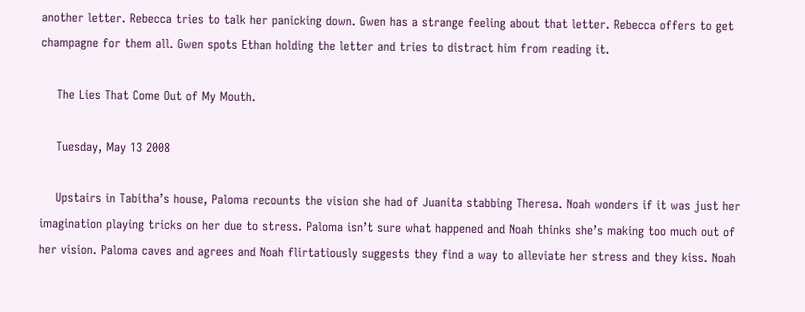another letter. Rebecca tries to talk her panicking down. Gwen has a strange feeling about that letter. Rebecca offers to get champagne for them all. Gwen spots Ethan holding the letter and tries to distract him from reading it.

    The Lies That Come Out of My Mouth.

    Tuesday, May 13 2008

    Upstairs in Tabitha’s house, Paloma recounts the vision she had of Juanita stabbing Theresa. Noah wonders if it was just her imagination playing tricks on her due to stress. Paloma isn’t sure what happened and Noah thinks she’s making too much out of her vision. Paloma caves and agrees and Noah flirtatiously suggests they find a way to alleviate her stress and they kiss. Noah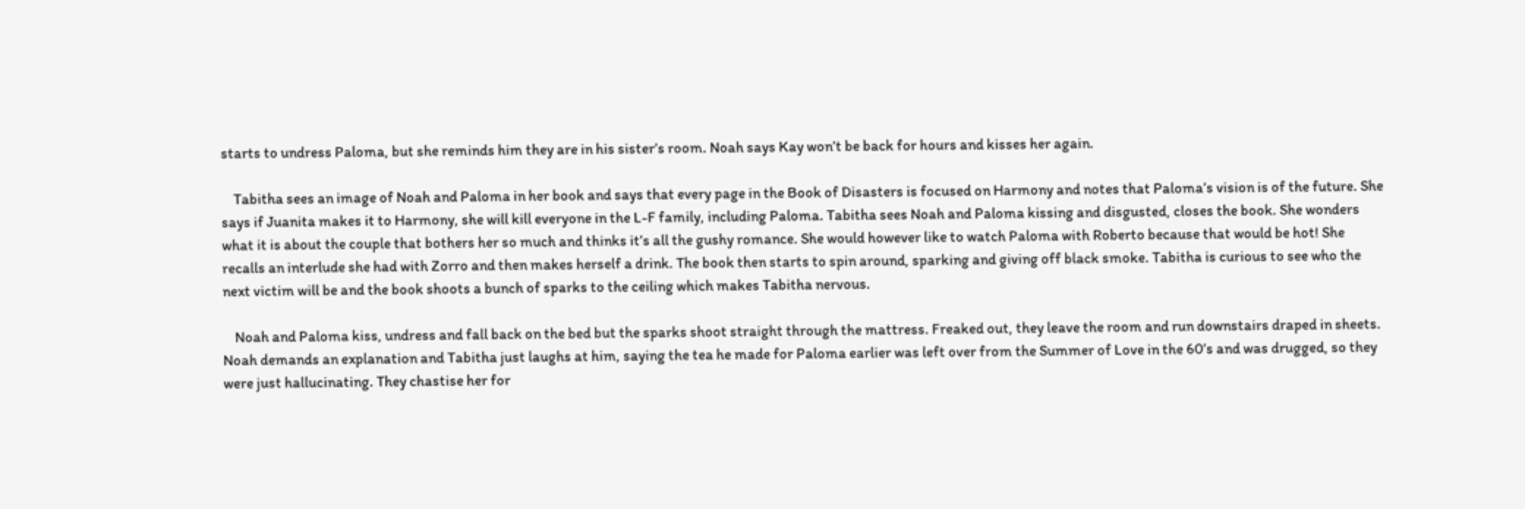starts to undress Paloma, but she reminds him they are in his sister’s room. Noah says Kay won’t be back for hours and kisses her again.

    Tabitha sees an image of Noah and Paloma in her book and says that every page in the Book of Disasters is focused on Harmony and notes that Paloma’s vision is of the future. She says if Juanita makes it to Harmony, she will kill everyone in the L-F family, including Paloma. Tabitha sees Noah and Paloma kissing and disgusted, closes the book. She wonders what it is about the couple that bothers her so much and thinks it’s all the gushy romance. She would however like to watch Paloma with Roberto because that would be hot! She recalls an interlude she had with Zorro and then makes herself a drink. The book then starts to spin around, sparking and giving off black smoke. Tabitha is curious to see who the next victim will be and the book shoots a bunch of sparks to the ceiling which makes Tabitha nervous.

    Noah and Paloma kiss, undress and fall back on the bed but the sparks shoot straight through the mattress. Freaked out, they leave the room and run downstairs draped in sheets. Noah demands an explanation and Tabitha just laughs at him, saying the tea he made for Paloma earlier was left over from the Summer of Love in the 60’s and was drugged, so they were just hallucinating. They chastise her for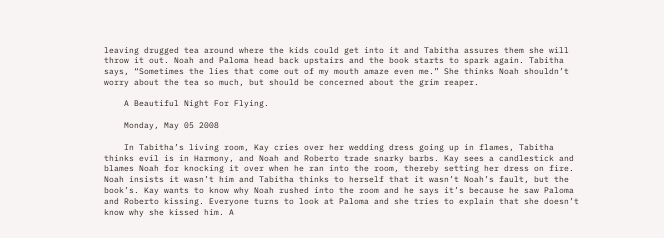leaving drugged tea around where the kids could get into it and Tabitha assures them she will throw it out. Noah and Paloma head back upstairs and the book starts to spark again. Tabitha says, “Sometimes the lies that come out of my mouth amaze even me.” She thinks Noah shouldn’t worry about the tea so much, but should be concerned about the grim reaper.

    A Beautiful Night For Flying.

    Monday, May 05 2008

    In Tabitha’s living room, Kay cries over her wedding dress going up in flames, Tabitha thinks evil is in Harmony, and Noah and Roberto trade snarky barbs. Kay sees a candlestick and blames Noah for knocking it over when he ran into the room, thereby setting her dress on fire. Noah insists it wasn’t him and Tabitha thinks to herself that it wasn’t Noah’s fault, but the book’s. Kay wants to know why Noah rushed into the room and he says it’s because he saw Paloma and Roberto kissing. Everyone turns to look at Paloma and she tries to explain that she doesn’t know why she kissed him. A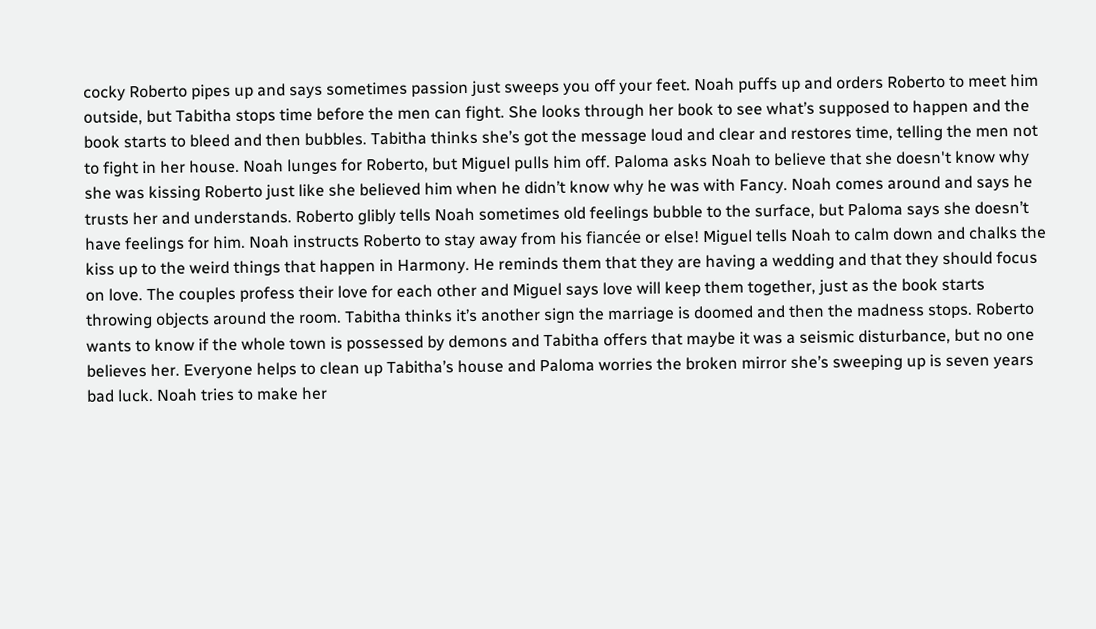cocky Roberto pipes up and says sometimes passion just sweeps you off your feet. Noah puffs up and orders Roberto to meet him outside, but Tabitha stops time before the men can fight. She looks through her book to see what’s supposed to happen and the book starts to bleed and then bubbles. Tabitha thinks she’s got the message loud and clear and restores time, telling the men not to fight in her house. Noah lunges for Roberto, but Miguel pulls him off. Paloma asks Noah to believe that she doesn't know why she was kissing Roberto just like she believed him when he didn’t know why he was with Fancy. Noah comes around and says he trusts her and understands. Roberto glibly tells Noah sometimes old feelings bubble to the surface, but Paloma says she doesn’t have feelings for him. Noah instructs Roberto to stay away from his fiancée or else! Miguel tells Noah to calm down and chalks the kiss up to the weird things that happen in Harmony. He reminds them that they are having a wedding and that they should focus on love. The couples profess their love for each other and Miguel says love will keep them together, just as the book starts throwing objects around the room. Tabitha thinks it’s another sign the marriage is doomed and then the madness stops. Roberto wants to know if the whole town is possessed by demons and Tabitha offers that maybe it was a seismic disturbance, but no one believes her. Everyone helps to clean up Tabitha’s house and Paloma worries the broken mirror she’s sweeping up is seven years bad luck. Noah tries to make her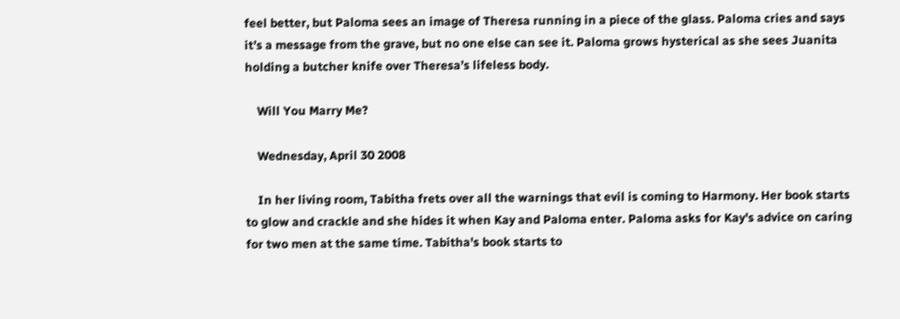feel better, but Paloma sees an image of Theresa running in a piece of the glass. Paloma cries and says it’s a message from the grave, but no one else can see it. Paloma grows hysterical as she sees Juanita holding a butcher knife over Theresa’s lifeless body.

    Will You Marry Me?

    Wednesday, April 30 2008

    In her living room, Tabitha frets over all the warnings that evil is coming to Harmony. Her book starts to glow and crackle and she hides it when Kay and Paloma enter. Paloma asks for Kay's advice on caring for two men at the same time. Tabitha's book starts to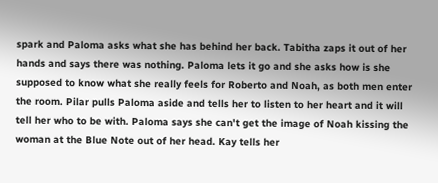spark and Paloma asks what she has behind her back. Tabitha zaps it out of her hands and says there was nothing. Paloma lets it go and she asks how is she supposed to know what she really feels for Roberto and Noah, as both men enter the room. Pilar pulls Paloma aside and tells her to listen to her heart and it will tell her who to be with. Paloma says she can't get the image of Noah kissing the woman at the Blue Note out of her head. Kay tells her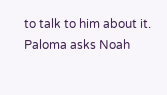to talk to him about it. Paloma asks Noah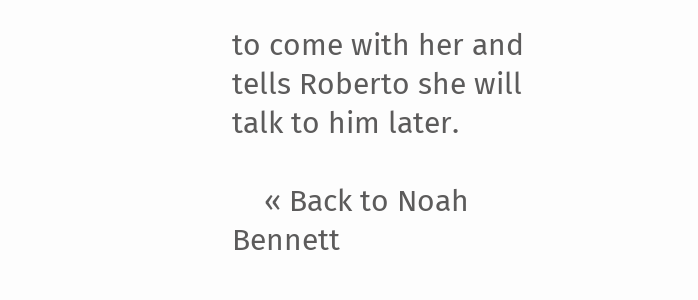to come with her and tells Roberto she will talk to him later.

    « Back to Noah Bennett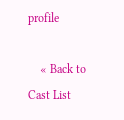profile

    « Back to Cast List